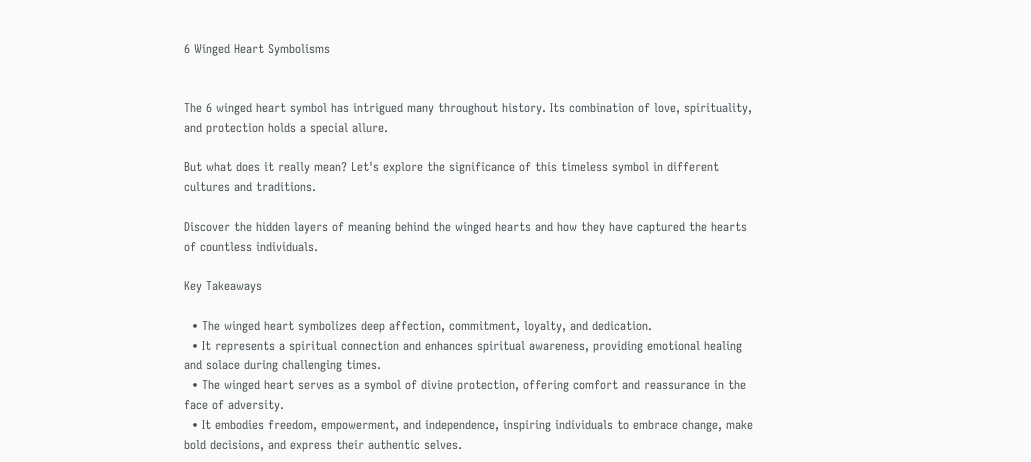6 Winged Heart Symbolisms


The 6 winged heart symbol has intrigued many throughout history. Its combination of love, spirituality, and protection holds a special allure.

But what does it really mean? Let's explore the significance of this timeless symbol in different cultures and traditions.

Discover the hidden layers of meaning behind the winged hearts and how they have captured the hearts of countless individuals.

Key Takeaways

  • The winged heart symbolizes deep affection, commitment, loyalty, and dedication.
  • It represents a spiritual connection and enhances spiritual awareness, providing emotional healing and solace during challenging times.
  • The winged heart serves as a symbol of divine protection, offering comfort and reassurance in the face of adversity.
  • It embodies freedom, empowerment, and independence, inspiring individuals to embrace change, make bold decisions, and express their authentic selves.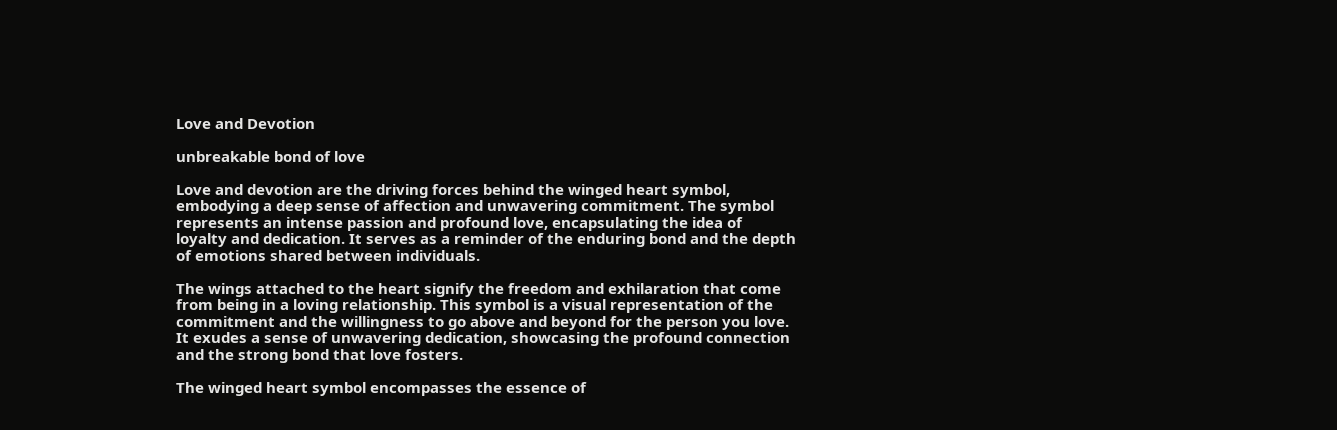Love and Devotion

unbreakable bond of love

Love and devotion are the driving forces behind the winged heart symbol, embodying a deep sense of affection and unwavering commitment. The symbol represents an intense passion and profound love, encapsulating the idea of loyalty and dedication. It serves as a reminder of the enduring bond and the depth of emotions shared between individuals.

The wings attached to the heart signify the freedom and exhilaration that come from being in a loving relationship. This symbol is a visual representation of the commitment and the willingness to go above and beyond for the person you love. It exudes a sense of unwavering dedication, showcasing the profound connection and the strong bond that love fosters.

The winged heart symbol encompasses the essence of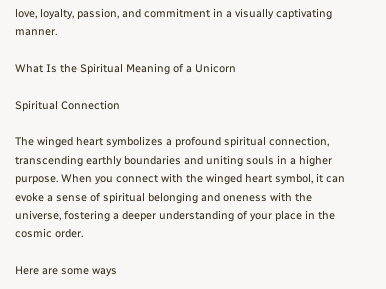love, loyalty, passion, and commitment in a visually captivating manner.

What Is the Spiritual Meaning of a Unicorn

Spiritual Connection

The winged heart symbolizes a profound spiritual connection, transcending earthly boundaries and uniting souls in a higher purpose. When you connect with the winged heart symbol, it can evoke a sense of spiritual belonging and oneness with the universe, fostering a deeper understanding of your place in the cosmic order.

Here are some ways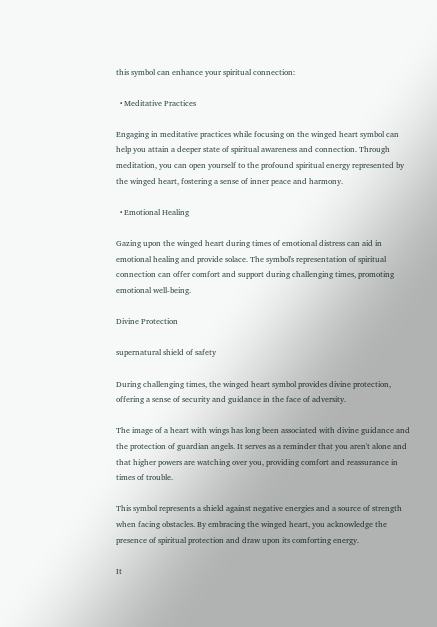this symbol can enhance your spiritual connection:

  • Meditative Practices

Engaging in meditative practices while focusing on the winged heart symbol can help you attain a deeper state of spiritual awareness and connection. Through meditation, you can open yourself to the profound spiritual energy represented by the winged heart, fostering a sense of inner peace and harmony.

  • Emotional Healing

Gazing upon the winged heart during times of emotional distress can aid in emotional healing and provide solace. The symbol's representation of spiritual connection can offer comfort and support during challenging times, promoting emotional well-being.

Divine Protection

supernatural shield of safety

During challenging times, the winged heart symbol provides divine protection, offering a sense of security and guidance in the face of adversity.

The image of a heart with wings has long been associated with divine guidance and the protection of guardian angels. It serves as a reminder that you aren't alone and that higher powers are watching over you, providing comfort and reassurance in times of trouble.

This symbol represents a shield against negative energies and a source of strength when facing obstacles. By embracing the winged heart, you acknowledge the presence of spiritual protection and draw upon its comforting energy.

It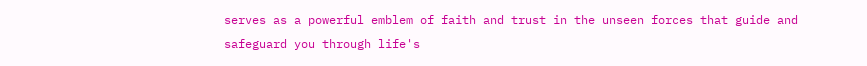serves as a powerful emblem of faith and trust in the unseen forces that guide and safeguard you through life's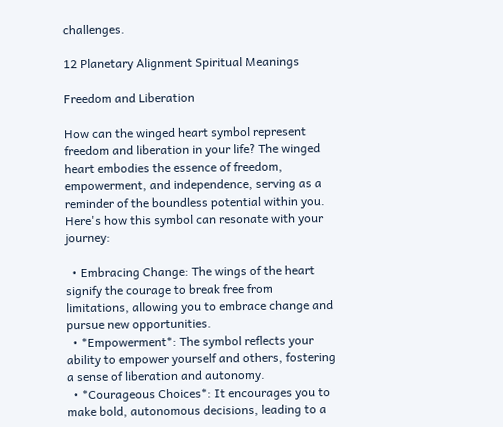challenges.

12 Planetary Alignment Spiritual Meanings

Freedom and Liberation

How can the winged heart symbol represent freedom and liberation in your life? The winged heart embodies the essence of freedom, empowerment, and independence, serving as a reminder of the boundless potential within you. Here's how this symbol can resonate with your journey:

  • Embracing Change: The wings of the heart signify the courage to break free from limitations, allowing you to embrace change and pursue new opportunities.
  • *Empowerment*: The symbol reflects your ability to empower yourself and others, fostering a sense of liberation and autonomy.
  • *Courageous Choices*: It encourages you to make bold, autonomous decisions, leading to a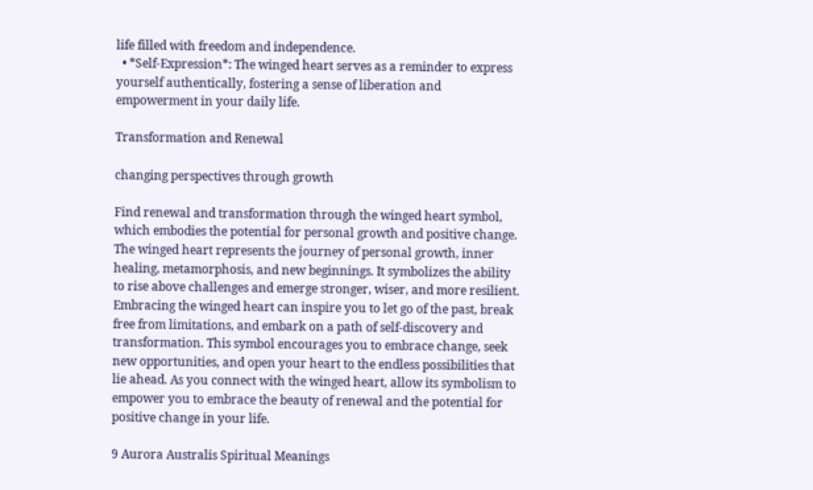life filled with freedom and independence.
  • *Self-Expression*: The winged heart serves as a reminder to express yourself authentically, fostering a sense of liberation and empowerment in your daily life.

Transformation and Renewal

changing perspectives through growth

Find renewal and transformation through the winged heart symbol, which embodies the potential for personal growth and positive change. The winged heart represents the journey of personal growth, inner healing, metamorphosis, and new beginnings. It symbolizes the ability to rise above challenges and emerge stronger, wiser, and more resilient. Embracing the winged heart can inspire you to let go of the past, break free from limitations, and embark on a path of self-discovery and transformation. This symbol encourages you to embrace change, seek new opportunities, and open your heart to the endless possibilities that lie ahead. As you connect with the winged heart, allow its symbolism to empower you to embrace the beauty of renewal and the potential for positive change in your life.

9 Aurora Australis Spiritual Meanings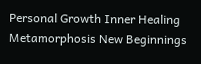Personal Growth Inner Healing Metamorphosis New Beginnings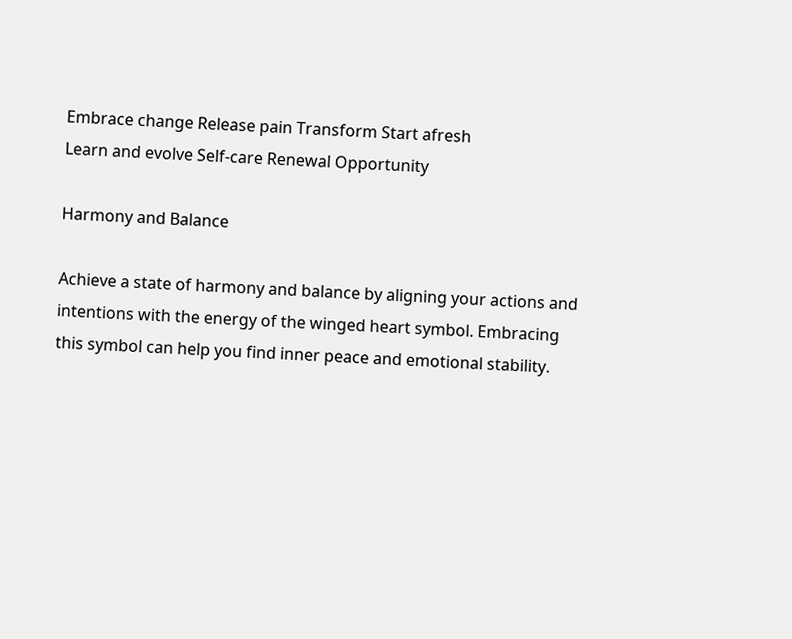Embrace change Release pain Transform Start afresh
Learn and evolve Self-care Renewal Opportunity

Harmony and Balance

Achieve a state of harmony and balance by aligning your actions and intentions with the energy of the winged heart symbol. Embracing this symbol can help you find inner peace and emotional stability.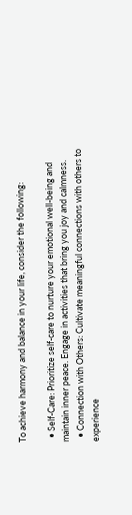To achieve harmony and balance in your life, consider the following:

  • Self-Care: Prioritize self-care to nurture your emotional well-being and maintain inner peace. Engage in activities that bring you joy and calmness.
  • Connection with Others: Cultivate meaningful connections with others to experience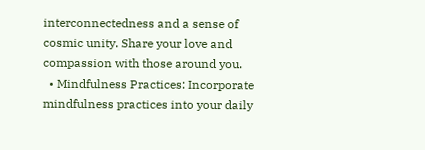interconnectedness and a sense of cosmic unity. Share your love and compassion with those around you.
  • Mindfulness Practices: Incorporate mindfulness practices into your daily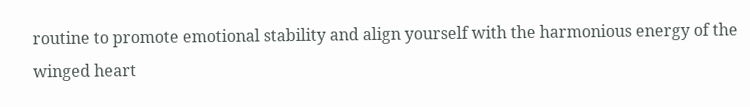routine to promote emotional stability and align yourself with the harmonious energy of the winged heart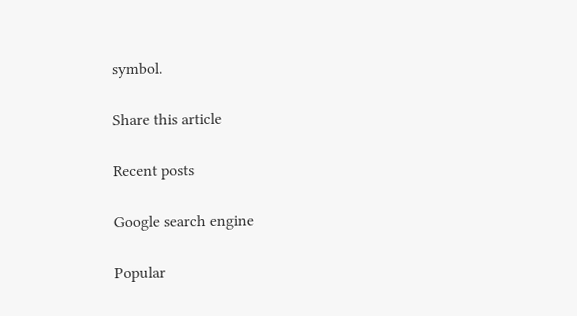symbol.

Share this article

Recent posts

Google search engine

Popular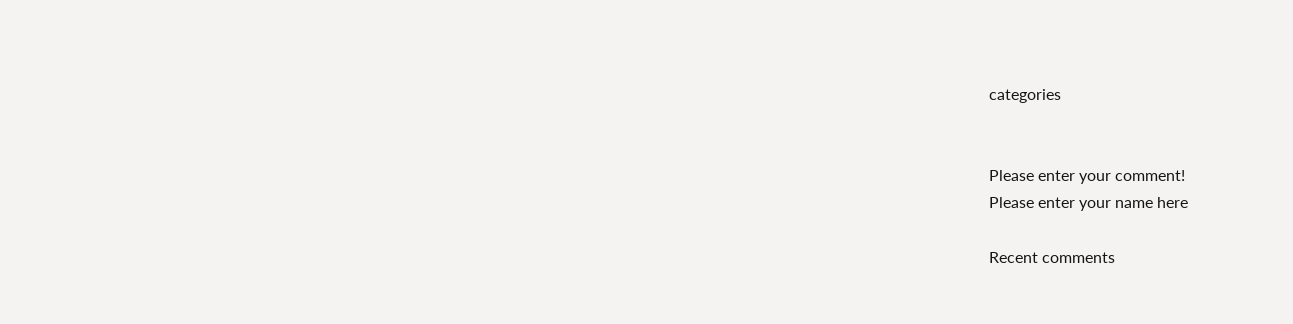categories


Please enter your comment!
Please enter your name here

Recent comments